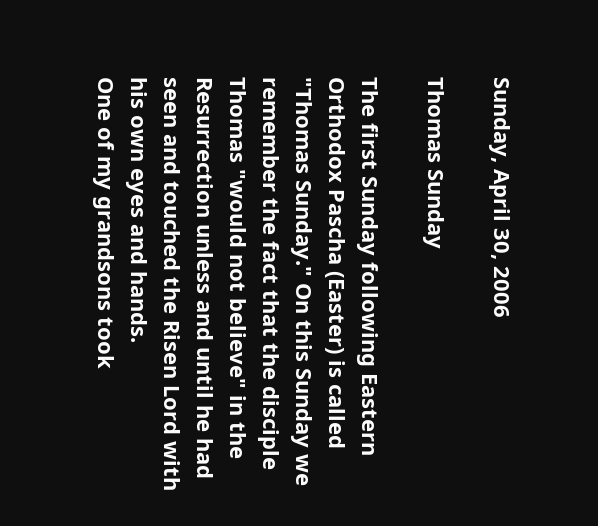Sunday, April 30, 2006

Thomas Sunday

The first Sunday following Eastern Orthodox Pascha (Easter) is called "Thomas Sunday." On this Sunday we remember the fact that the disciple Thomas "would not believe" in the Resurrection unless and until he had seen and touched the Risen Lord with his own eyes and hands.
One of my grandsons took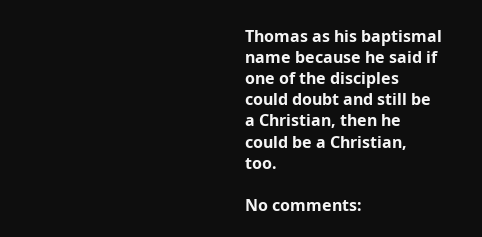Thomas as his baptismal name because he said if one of the disciples could doubt and still be a Christian, then he could be a Christian, too.

No comments: